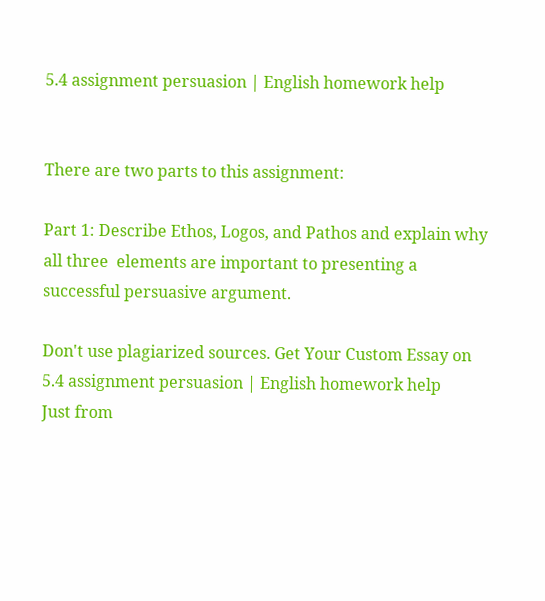5.4 assignment persuasion | English homework help


There are two parts to this assignment:

Part 1: Describe Ethos, Logos, and Pathos and explain why all three  elements are important to presenting a successful persuasive argument.

Don't use plagiarized sources. Get Your Custom Essay on
5.4 assignment persuasion | English homework help
Just from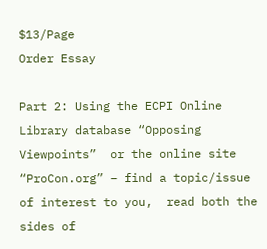$13/Page
Order Essay

Part 2: Using the ECPI Online Library database “Opposing Viewpoints”  or the online site “ProCon.org” – find a topic/issue of interest to you,  read both the sides of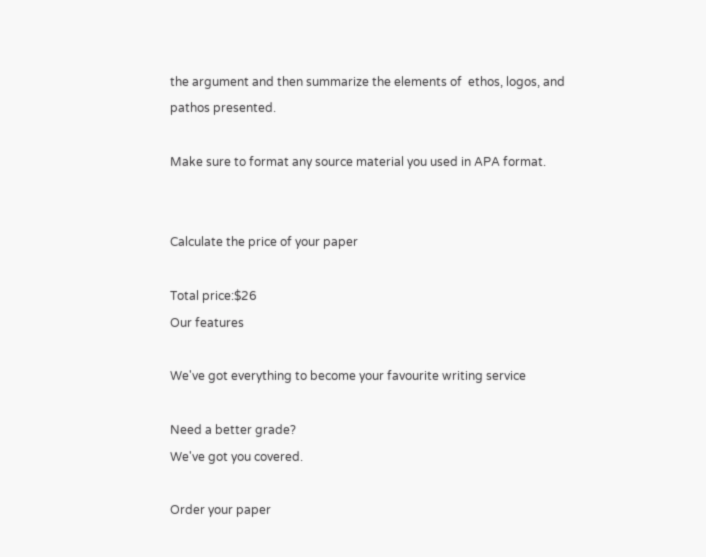the argument and then summarize the elements of  ethos, logos, and pathos presented.

Make sure to format any source material you used in APA format.


Calculate the price of your paper

Total price:$26
Our features

We've got everything to become your favourite writing service

Need a better grade?
We've got you covered.

Order your paper